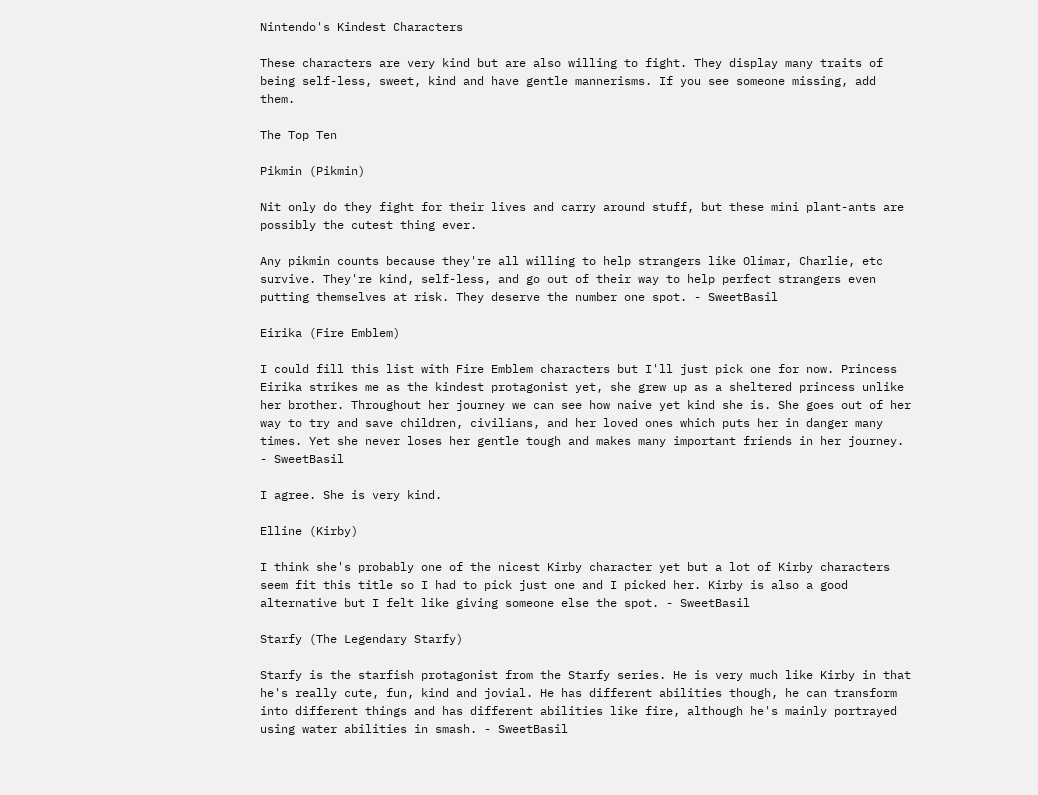Nintendo's Kindest Characters

These characters are very kind but are also willing to fight. They display many traits of being self-less, sweet, kind and have gentle mannerisms. If you see someone missing, add them.

The Top Ten

Pikmin (Pikmin)

Nit only do they fight for their lives and carry around stuff, but these mini plant-ants are possibly the cutest thing ever.

Any pikmin counts because they're all willing to help strangers like Olimar, Charlie, etc survive. They're kind, self-less, and go out of their way to help perfect strangers even putting themselves at risk. They deserve the number one spot. - SweetBasil

Eirika (Fire Emblem)

I could fill this list with Fire Emblem characters but I'll just pick one for now. Princess Eirika strikes me as the kindest protagonist yet, she grew up as a sheltered princess unlike her brother. Throughout her journey we can see how naive yet kind she is. She goes out of her way to try and save children, civilians, and her loved ones which puts her in danger many times. Yet she never loses her gentle tough and makes many important friends in her journey. - SweetBasil

I agree. She is very kind.

Elline (Kirby)

I think she's probably one of the nicest Kirby character yet but a lot of Kirby characters seem fit this title so I had to pick just one and I picked her. Kirby is also a good alternative but I felt like giving someone else the spot. - SweetBasil

Starfy (The Legendary Starfy)

Starfy is the starfish protagonist from the Starfy series. He is very much like Kirby in that he's really cute, fun, kind and jovial. He has different abilities though, he can transform into different things and has different abilities like fire, although he's mainly portrayed using water abilities in smash. - SweetBasil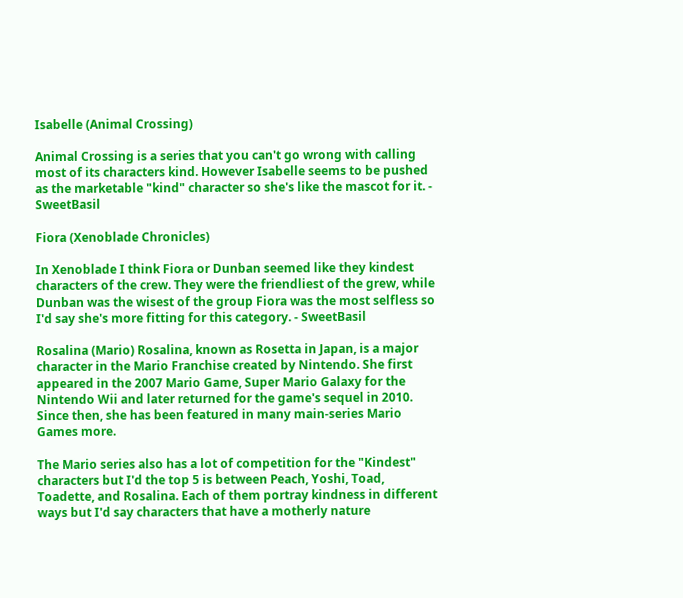Isabelle (Animal Crossing)

Animal Crossing is a series that you can't go wrong with calling most of its characters kind. However Isabelle seems to be pushed as the marketable "kind" character so she's like the mascot for it. - SweetBasil

Fiora (Xenoblade Chronicles)

In Xenoblade I think Fiora or Dunban seemed like they kindest characters of the crew. They were the friendliest of the grew, while Dunban was the wisest of the group Fiora was the most selfless so I'd say she's more fitting for this category. - SweetBasil

Rosalina (Mario) Rosalina, known as Rosetta in Japan, is a major character in the Mario Franchise created by Nintendo. She first appeared in the 2007 Mario Game, Super Mario Galaxy for the Nintendo Wii and later returned for the game's sequel in 2010. Since then, she has been featured in many main-series Mario Games more.

The Mario series also has a lot of competition for the "Kindest" characters but I'd the top 5 is between Peach, Yoshi, Toad, Toadette, and Rosalina. Each of them portray kindness in different ways but I'd say characters that have a motherly nature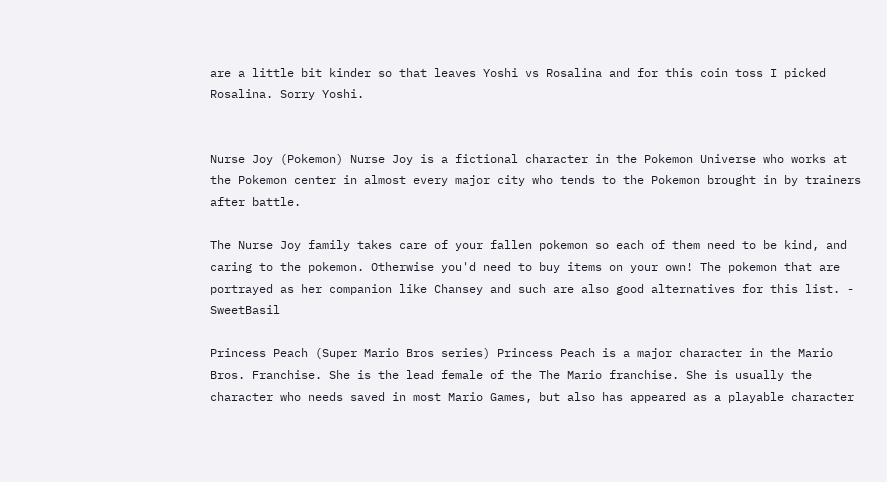are a little bit kinder so that leaves Yoshi vs Rosalina and for this coin toss I picked Rosalina. Sorry Yoshi.


Nurse Joy (Pokemon) Nurse Joy is a fictional character in the Pokemon Universe who works at the Pokemon center in almost every major city who tends to the Pokemon brought in by trainers after battle.

The Nurse Joy family takes care of your fallen pokemon so each of them need to be kind, and caring to the pokemon. Otherwise you'd need to buy items on your own! The pokemon that are portrayed as her companion like Chansey and such are also good alternatives for this list. - SweetBasil

Princess Peach (Super Mario Bros series) Princess Peach is a major character in the Mario Bros. Franchise. She is the lead female of the The Mario franchise. She is usually the character who needs saved in most Mario Games, but also has appeared as a playable character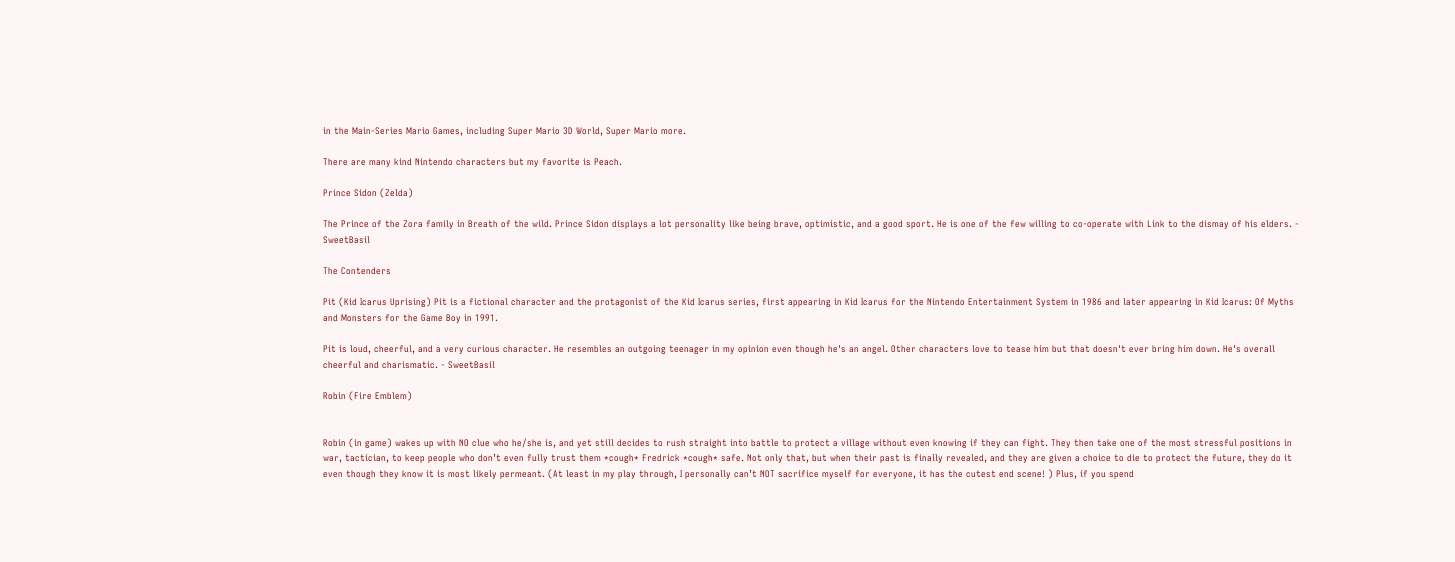in the Main-Series Mario Games, including Super Mario 3D World, Super Mario more.

There are many kind Nintendo characters but my favorite is Peach.

Prince Sidon (Zelda)

The Prince of the Zora family in Breath of the wild. Prince Sidon displays a lot personality like being brave, optimistic, and a good sport. He is one of the few willing to co-operate with Link to the dismay of his elders. - SweetBasil

The Contenders

Pit (Kid Icarus Uprising) Pit is a fictional character and the protagonist of the Kid Icarus series, first appearing in Kid Icarus for the Nintendo Entertainment System in 1986 and later appearing in Kid Icarus: Of Myths and Monsters for the Game Boy in 1991.

Pit is loud, cheerful, and a very curious character. He resembles an outgoing teenager in my opinion even though he's an angel. Other characters love to tease him but that doesn't ever bring him down. He's overall cheerful and charismatic. - SweetBasil

Robin (Fire Emblem)


Robin (in game) wakes up with NO clue who he/she is, and yet still decides to rush straight into battle to protect a village without even knowing if they can fight. They then take one of the most stressful positions in war, tactician, to keep people who don’t even fully trust them *cough* Fredrick *cough* safe. Not only that, but when their past is finally revealed, and they are given a choice to die to protect the future, they do it even though they know it is most likely permeant. (At least in my play through, I personally can’t NOT sacrifice myself for everyone, it has the cutest end scene! ) Plus, if you spend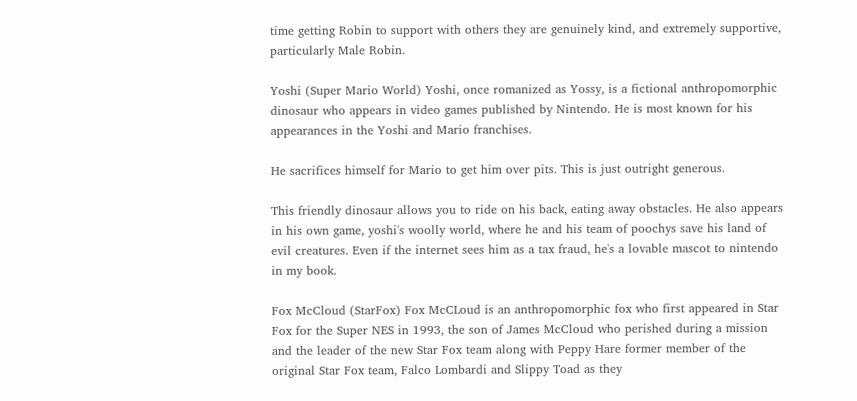time getting Robin to support with others they are genuinely kind, and extremely supportive, particularly Male Robin.

Yoshi (Super Mario World) Yoshi, once romanized as Yossy, is a fictional anthropomorphic dinosaur who appears in video games published by Nintendo. He is most known for his appearances in the Yoshi and Mario franchises.

He sacrifices himself for Mario to get him over pits. This is just outright generous.

This friendly dinosaur allows you to ride on his back, eating away obstacles. He also appears in his own game, yoshi's woolly world, where he and his team of poochys save his land of evil creatures. Even if the internet sees him as a tax fraud, he's a lovable mascot to nintendo in my book.

Fox McCloud (StarFox) Fox McCLoud is an anthropomorphic fox who first appeared in Star Fox for the Super NES in 1993, the son of James McCloud who perished during a mission and the leader of the new Star Fox team along with Peppy Hare former member of the original Star Fox team, Falco Lombardi and Slippy Toad as they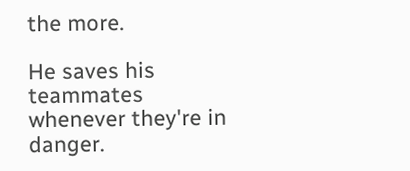the more.

He saves his teammates whenever they're in danger.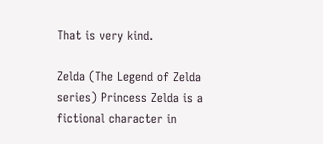That is very kind.

Zelda (The Legend of Zelda series) Princess Zelda is a fictional character in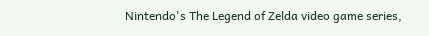Nintendo's The Legend of Zelda video game series,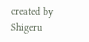created by Shigeru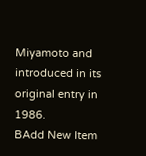Miyamoto and introduced in its original entry in 1986.
BAdd New Item